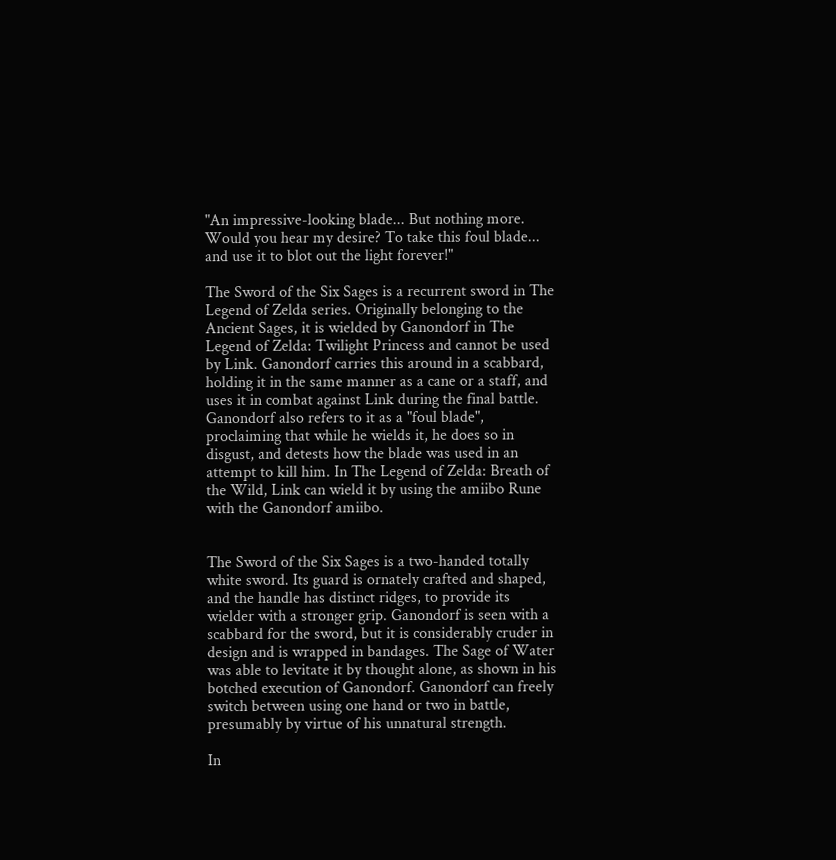"An impressive-looking blade... But nothing more. Would you hear my desire? To take this foul blade... and use it to blot out the light forever!"

The Sword of the Six Sages is a recurrent sword in The Legend of Zelda series. Originally belonging to the Ancient Sages, it is wielded by Ganondorf in The Legend of Zelda: Twilight Princess and cannot be used by Link. Ganondorf carries this around in a scabbard, holding it in the same manner as a cane or a staff, and uses it in combat against Link during the final battle. Ganondorf also refers to it as a "foul blade", proclaiming that while he wields it, he does so in disgust, and detests how the blade was used in an attempt to kill him. In The Legend of Zelda: Breath of the Wild, Link can wield it by using the amiibo Rune with the Ganondorf amiibo.


The Sword of the Six Sages is a two-handed totally white sword. Its guard is ornately crafted and shaped, and the handle has distinct ridges, to provide its wielder with a stronger grip. Ganondorf is seen with a scabbard for the sword, but it is considerably cruder in design and is wrapped in bandages. The Sage of Water was able to levitate it by thought alone, as shown in his botched execution of Ganondorf. Ganondorf can freely switch between using one hand or two in battle, presumably by virtue of his unnatural strength.

In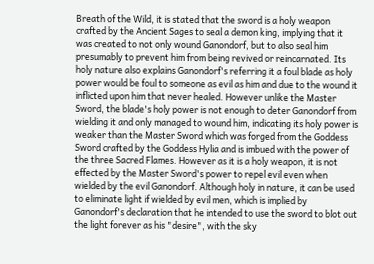Breath of the Wild, it is stated that the sword is a holy weapon crafted by the Ancient Sages to seal a demon king, implying that it was created to not only wound Ganondorf, but to also seal him presumably to prevent him from being revived or reincarnated. Its holy nature also explains Ganondorf's referring it a foul blade as holy power would be foul to someone as evil as him and due to the wound it inflicted upon him that never healed. However unlike the Master Sword, the blade's holy power is not enough to deter Ganondorf from wielding it and only managed to wound him, indicating its holy power is weaker than the Master Sword which was forged from the Goddess Sword crafted by the Goddess Hylia and is imbued with the power of the three Sacred Flames. However as it is a holy weapon, it is not effected by the Master Sword's power to repel evil even when wielded by the evil Ganondorf. Although holy in nature, it can be used to eliminate light if wielded by evil men, which is implied by Ganondorf's declaration that he intended to use the sword to blot out the light forever as his "desire", with the sky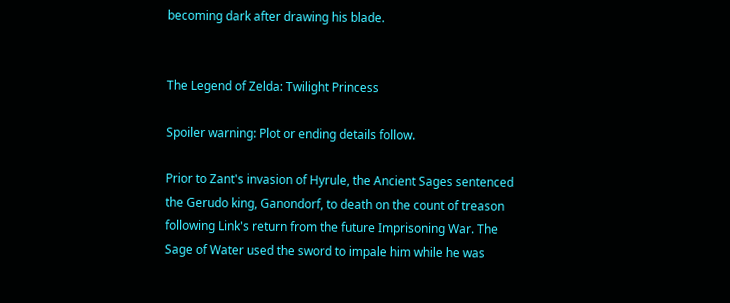becoming dark after drawing his blade.


The Legend of Zelda: Twilight Princess

Spoiler warning: Plot or ending details follow.

Prior to Zant's invasion of Hyrule, the Ancient Sages sentenced the Gerudo king, Ganondorf, to death on the count of treason following Link's return from the future Imprisoning War. The Sage of Water used the sword to impale him while he was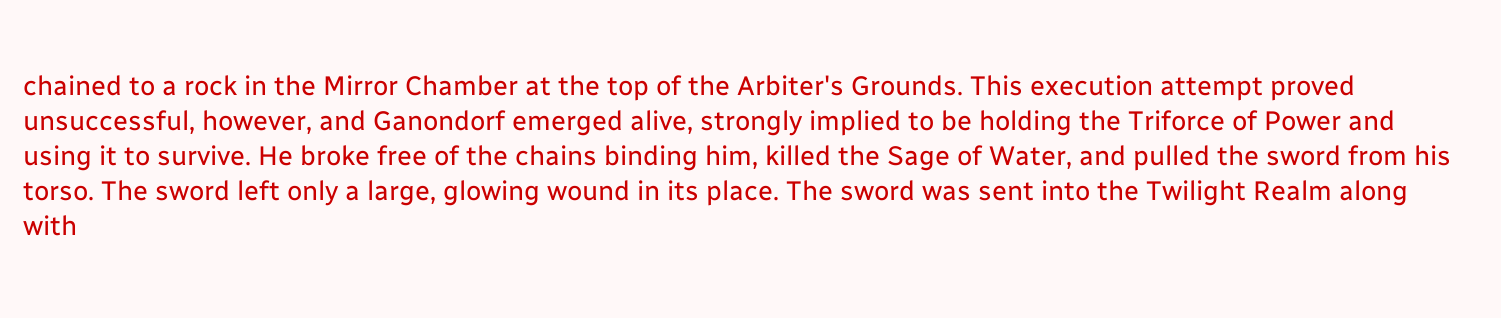chained to a rock in the Mirror Chamber at the top of the Arbiter's Grounds. This execution attempt proved unsuccessful, however, and Ganondorf emerged alive, strongly implied to be holding the Triforce of Power and using it to survive. He broke free of the chains binding him, killed the Sage of Water, and pulled the sword from his torso. The sword left only a large, glowing wound in its place. The sword was sent into the Twilight Realm along with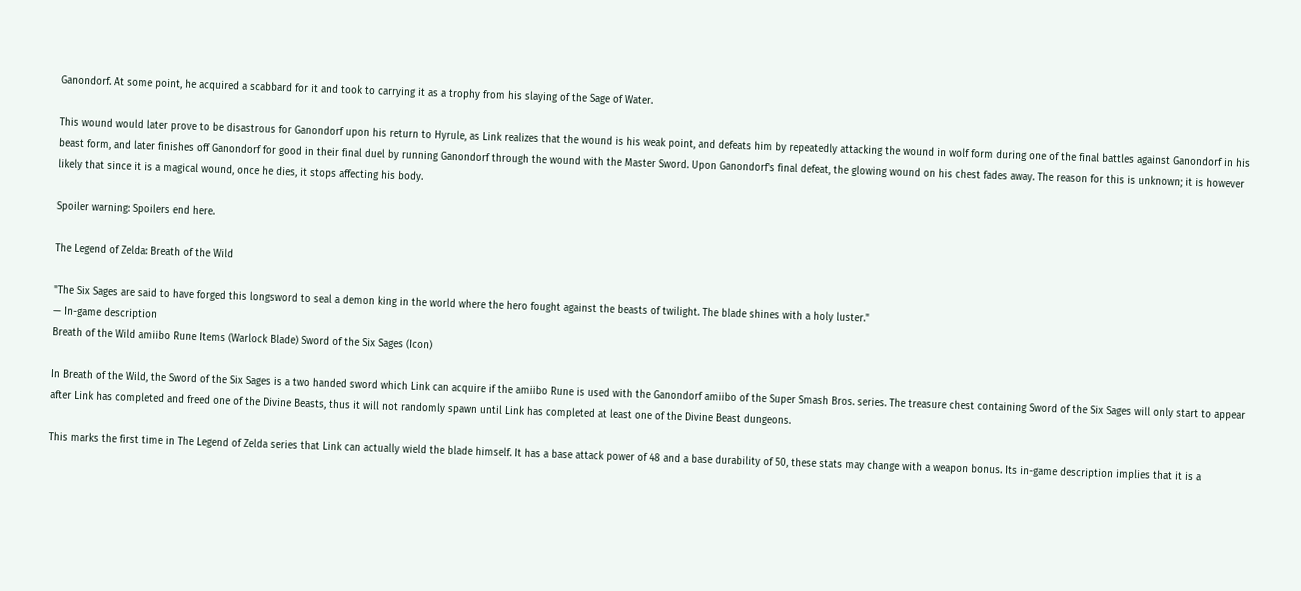Ganondorf. At some point, he acquired a scabbard for it and took to carrying it as a trophy from his slaying of the Sage of Water.

This wound would later prove to be disastrous for Ganondorf upon his return to Hyrule, as Link realizes that the wound is his weak point, and defeats him by repeatedly attacking the wound in wolf form during one of the final battles against Ganondorf in his beast form, and later finishes off Ganondorf for good in their final duel by running Ganondorf through the wound with the Master Sword. Upon Ganondorf's final defeat, the glowing wound on his chest fades away. The reason for this is unknown; it is however likely that since it is a magical wound, once he dies, it stops affecting his body.

Spoiler warning: Spoilers end here.

The Legend of Zelda: Breath of the Wild

"The Six Sages are said to have forged this longsword to seal a demon king in the world where the hero fought against the beasts of twilight. The blade shines with a holy luster."
— In-game description
Breath of the Wild amiibo Rune Items (Warlock Blade) Sword of the Six Sages (Icon)

In Breath of the Wild, the Sword of the Six Sages is a two handed sword which Link can acquire if the amiibo Rune is used with the Ganondorf amiibo of the Super Smash Bros. series. The treasure chest containing Sword of the Six Sages will only start to appear after Link has completed and freed one of the Divine Beasts, thus it will not randomly spawn until Link has completed at least one of the Divine Beast dungeons.

This marks the first time in The Legend of Zelda series that Link can actually wield the blade himself. It has a base attack power of 48 and a base durability of 50, these stats may change with a weapon bonus. Its in-game description implies that it is a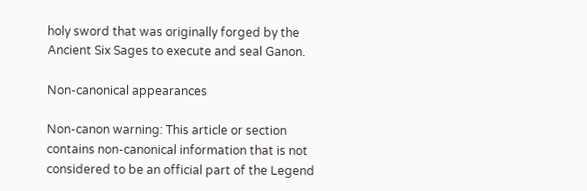holy sword that was originally forged by the Ancient Six Sages to execute and seal Ganon.

Non-canonical appearances

Non-canon warning: This article or section contains non-canonical information that is not considered to be an official part of the Legend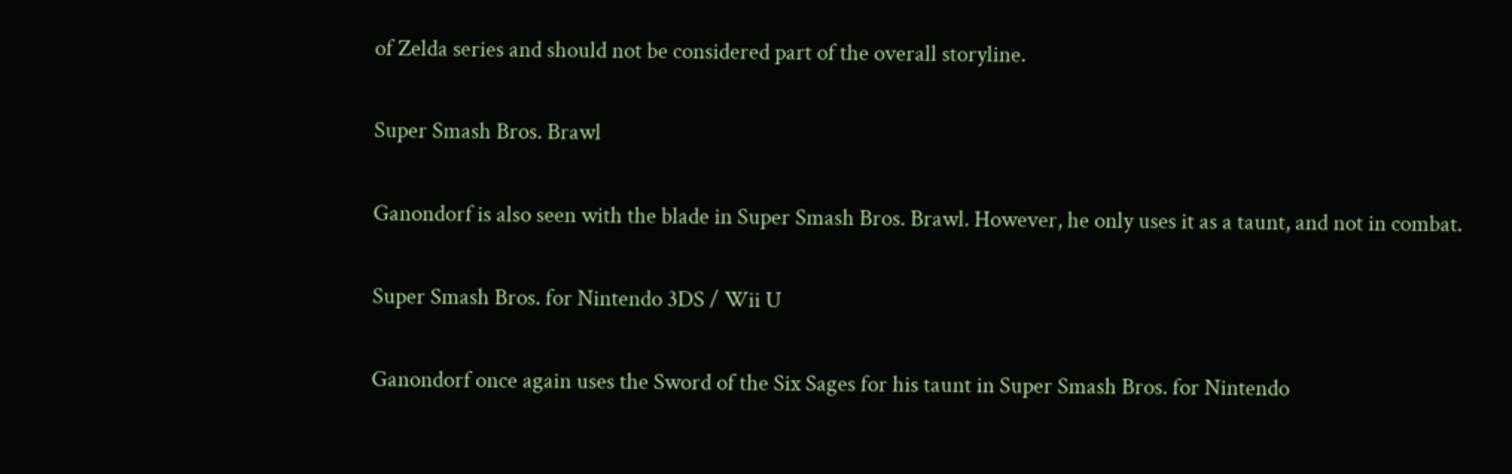of Zelda series and should not be considered part of the overall storyline.

Super Smash Bros. Brawl

Ganondorf is also seen with the blade in Super Smash Bros. Brawl. However, he only uses it as a taunt, and not in combat.

Super Smash Bros. for Nintendo 3DS / Wii U

Ganondorf once again uses the Sword of the Six Sages for his taunt in Super Smash Bros. for Nintendo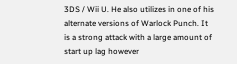3DS / Wii U. He also utilizes in one of his alternate versions of Warlock Punch. It is a strong attack with a large amount of start up lag however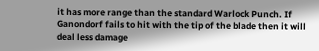it has more range than the standard Warlock Punch. If Ganondorf fails to hit with the tip of the blade then it will deal less damage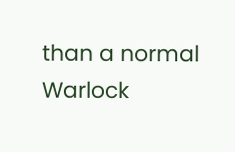than a normal Warlock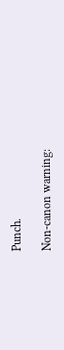Punch.

Non-canon warning: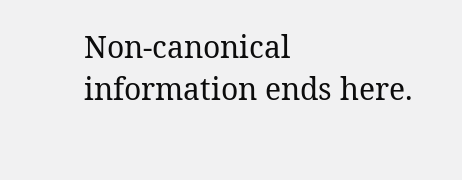Non-canonical information ends here.